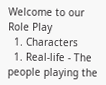Welcome to our Role Play
  1. Characters
  1. Real-life - The people playing the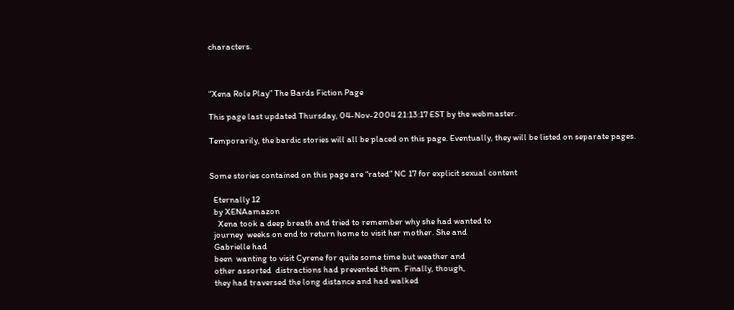characters.



“Xena Role Play” The Bards Fiction Page

This page last updated Thursday, 04-Nov-2004 21:13:17 EST by the webmaster.

Temporarily, the bardic stories will all be placed on this page. Eventually, they will be listed on separate pages.


Some stories contained on this page are “rated” NC 17 for explicit sexual content

  Eternally 12
  by XENAamazon
    Xena took a deep breath and tried to remember why she had wanted to
  journey  weeks on end to return home to visit her mother. She and
  Gabrielle had
  been  wanting to visit Cyrene for quite some time but weather and
  other assorted  distractions had prevented them. Finally, though,
  they had traversed the long distance and had walked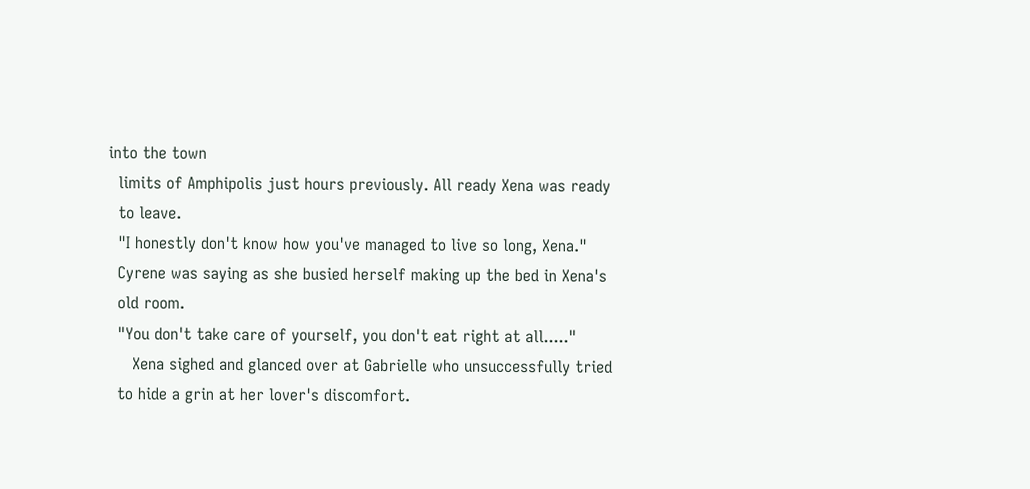into the town
  limits of Amphipolis just hours previously. All ready Xena was ready
  to leave.
  "I honestly don't know how you've managed to live so long, Xena."
  Cyrene was saying as she busied herself making up the bed in Xena's
  old room.
  "You don't take care of yourself, you don't eat right at all....."
     Xena sighed and glanced over at Gabrielle who unsuccessfully tried
  to hide a grin at her lover's discomfort.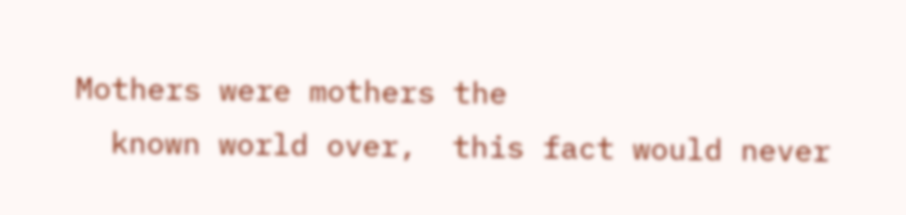Mothers were mothers the
  known world over,  this fact would never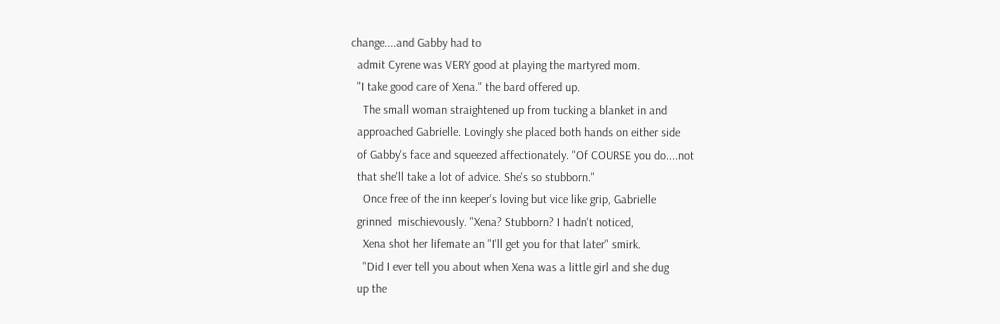change....and Gabby had to
  admit Cyrene was VERY good at playing the martyred mom.
  "I take good care of Xena." the bard offered up.
    The small woman straightened up from tucking a blanket in and
  approached Gabrielle. Lovingly she placed both hands on either side
  of Gabby's face and squeezed affectionately. "Of COURSE you do....not
  that she'll take a lot of advice. She's so stubborn."
    Once free of the inn keeper's loving but vice like grip, Gabrielle
  grinned  mischievously. "Xena? Stubborn? I hadn't noticed,
    Xena shot her lifemate an "I'll get you for that later" smirk.
    "Did I ever tell you about when Xena was a little girl and she dug
  up the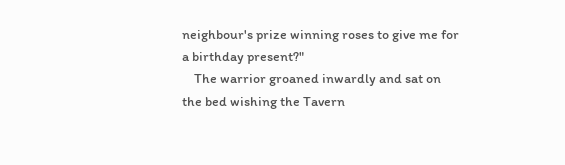neighbour's prize winning roses to give me for a birthday present?"
    The warrior groaned inwardly and sat on the bed wishing the Tavern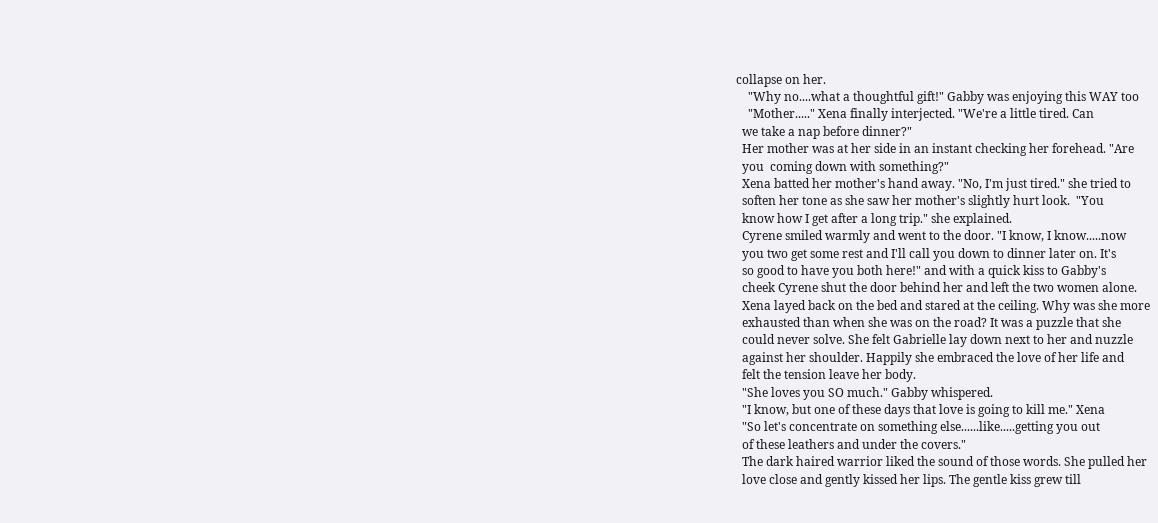collapse on her.
    "Why no....what a thoughtful gift!" Gabby was enjoying this WAY too
    "Mother....." Xena finally interjected. "We're a little tired. Can
  we take a nap before dinner?"
  Her mother was at her side in an instant checking her forehead. "Are
  you  coming down with something?"
  Xena batted her mother's hand away. "No, I'm just tired." she tried to
  soften her tone as she saw her mother's slightly hurt look.  "You
  know how I get after a long trip." she explained.
  Cyrene smiled warmly and went to the door. "I know, I know.....now
  you two get some rest and I'll call you down to dinner later on. It's
  so good to have you both here!" and with a quick kiss to Gabby's
  cheek Cyrene shut the door behind her and left the two women alone.
  Xena layed back on the bed and stared at the ceiling. Why was she more
  exhausted than when she was on the road? It was a puzzle that she
  could never solve. She felt Gabrielle lay down next to her and nuzzle
  against her shoulder. Happily she embraced the love of her life and
  felt the tension leave her body.
  "She loves you SO much." Gabby whispered.
  "I know, but one of these days that love is going to kill me." Xena
  "So let's concentrate on something else......like.....getting you out
  of these leathers and under the covers."
  The dark haired warrior liked the sound of those words. She pulled her
  love close and gently kissed her lips. The gentle kiss grew till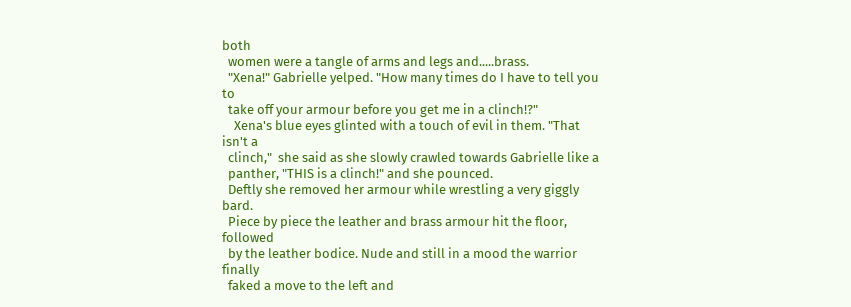both
  women were a tangle of arms and legs and.....brass.
  "Xena!" Gabrielle yelped. "How many times do I have to tell you to
  take off your armour before you get me in a clinch!?"
    Xena's blue eyes glinted with a touch of evil in them. "That isn't a
  clinch,"  she said as she slowly crawled towards Gabrielle like a
  panther, "THIS is a clinch!" and she pounced.
  Deftly she removed her armour while wrestling a very giggly bard.
  Piece by piece the leather and brass armour hit the floor, followed
  by the leather bodice. Nude and still in a mood the warrior finally
  faked a move to the left and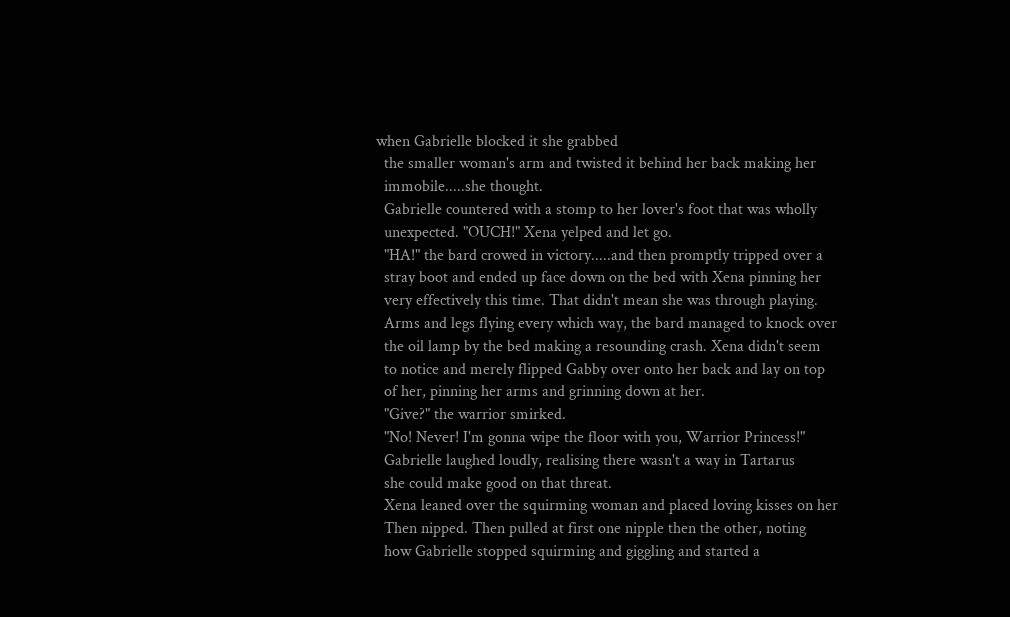when Gabrielle blocked it she grabbed
  the smaller woman's arm and twisted it behind her back making her
  immobile.....she thought.
  Gabrielle countered with a stomp to her lover's foot that was wholly
  unexpected. "OUCH!" Xena yelped and let go.
  "HA!" the bard crowed in victory.....and then promptly tripped over a
  stray boot and ended up face down on the bed with Xena pinning her
  very effectively this time. That didn't mean she was through playing.
  Arms and legs flying every which way, the bard managed to knock over
  the oil lamp by the bed making a resounding crash. Xena didn't seem
  to notice and merely flipped Gabby over onto her back and lay on top
  of her, pinning her arms and grinning down at her.
  "Give?" the warrior smirked.
  "No! Never! I'm gonna wipe the floor with you, Warrior Princess!"
  Gabrielle laughed loudly, realising there wasn't a way in Tartarus
  she could make good on that threat.
  Xena leaned over the squirming woman and placed loving kisses on her
  Then nipped. Then pulled at first one nipple then the other, noting
  how Gabrielle stopped squirming and giggling and started a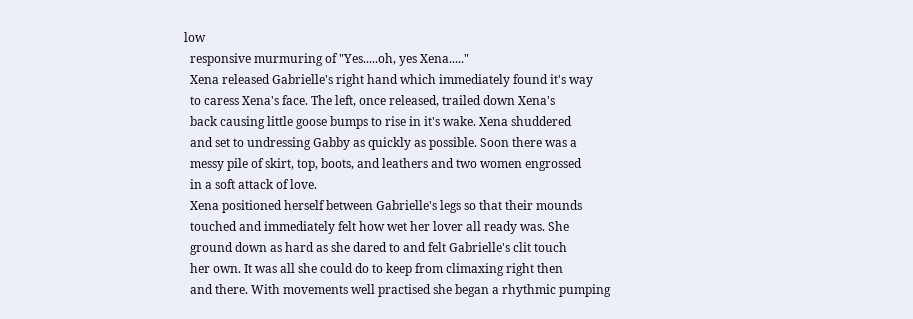low
  responsive murmuring of "Yes.....oh, yes Xena....."
  Xena released Gabrielle's right hand which immediately found it's way
  to caress Xena's face. The left, once released, trailed down Xena's
  back causing little goose bumps to rise in it's wake. Xena shuddered
  and set to undressing Gabby as quickly as possible. Soon there was a
  messy pile of skirt, top, boots, and leathers and two women engrossed
  in a soft attack of love.
  Xena positioned herself between Gabrielle's legs so that their mounds
  touched and immediately felt how wet her lover all ready was. She
  ground down as hard as she dared to and felt Gabrielle's clit touch
  her own. It was all she could do to keep from climaxing right then
  and there. With movements well practised she began a rhythmic pumping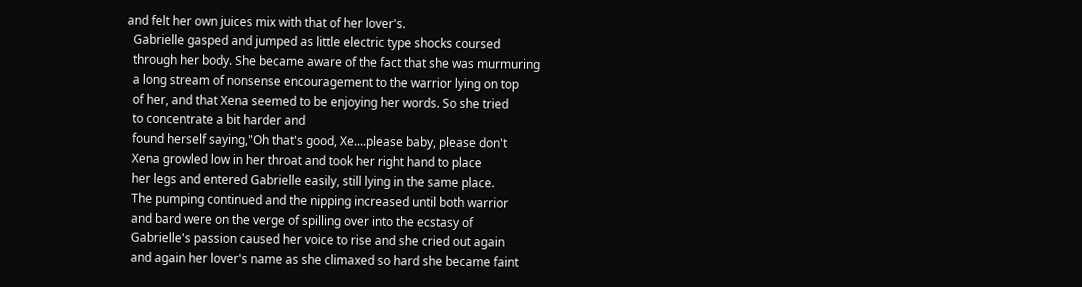and felt her own juices mix with that of her lover's.
  Gabrielle gasped and jumped as little electric type shocks coursed
  through her body. She became aware of the fact that she was murmuring
  a long stream of nonsense encouragement to the warrior lying on top
  of her, and that Xena seemed to be enjoying her words. So she tried
  to concentrate a bit harder and
  found herself saying,"Oh that's good, Xe....please baby, please don't
  Xena growled low in her throat and took her right hand to place
  her legs and entered Gabrielle easily, still lying in the same place.
  The pumping continued and the nipping increased until both warrior
  and bard were on the verge of spilling over into the ecstasy of
  Gabrielle's passion caused her voice to rise and she cried out again
  and again her lover's name as she climaxed so hard she became faint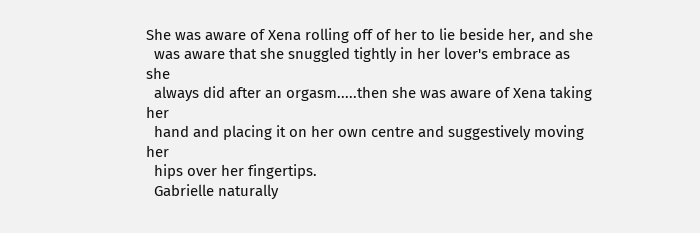She was aware of Xena rolling off of her to lie beside her, and she
  was aware that she snuggled tightly in her lover's embrace as she
  always did after an orgasm.....then she was aware of Xena taking her
  hand and placing it on her own centre and suggestively moving her
  hips over her fingertips.
  Gabrielle naturally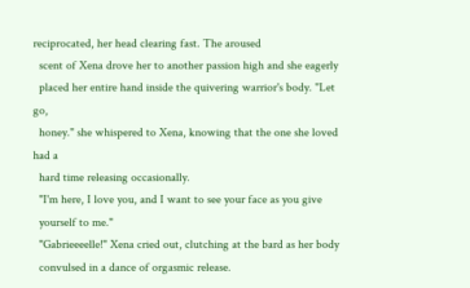reciprocated, her head clearing fast. The aroused
  scent of Xena drove her to another passion high and she eagerly
  placed her entire hand inside the quivering warrior's body. "Let go,
  honey." she whispered to Xena, knowing that the one she loved had a
  hard time releasing occasionally.
  "I'm here, I love you, and I want to see your face as you give
  yourself to me."
  "Gabrieeeelle!" Xena cried out, clutching at the bard as her body
  convulsed in a dance of orgasmic release.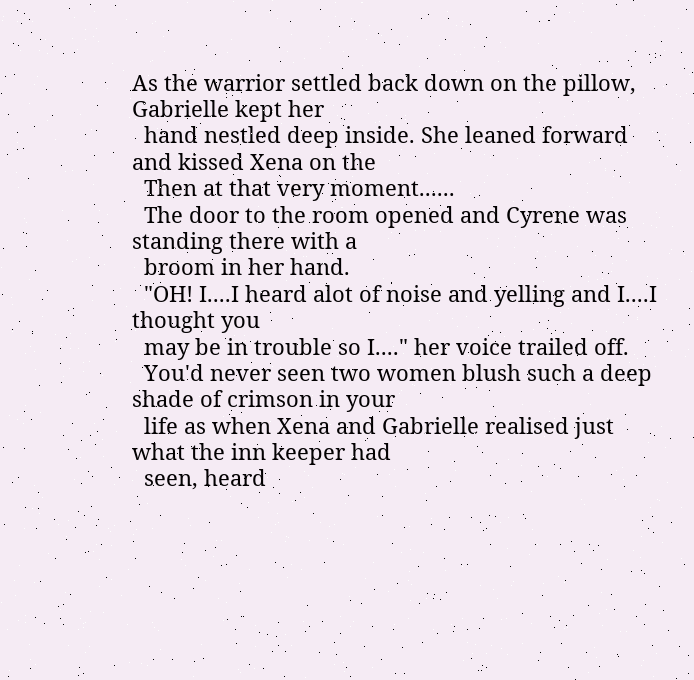As the warrior settled back down on the pillow, Gabrielle kept her
  hand nestled deep inside. She leaned forward and kissed Xena on the
  Then at that very moment......
  The door to the room opened and Cyrene was standing there with a
  broom in her hand.
  "OH! I....I heard alot of noise and yelling and I....I thought you
  may be in trouble so I...." her voice trailed off.
  You'd never seen two women blush such a deep shade of crimson in your
  life as when Xena and Gabrielle realised just what the inn keeper had
  seen, heard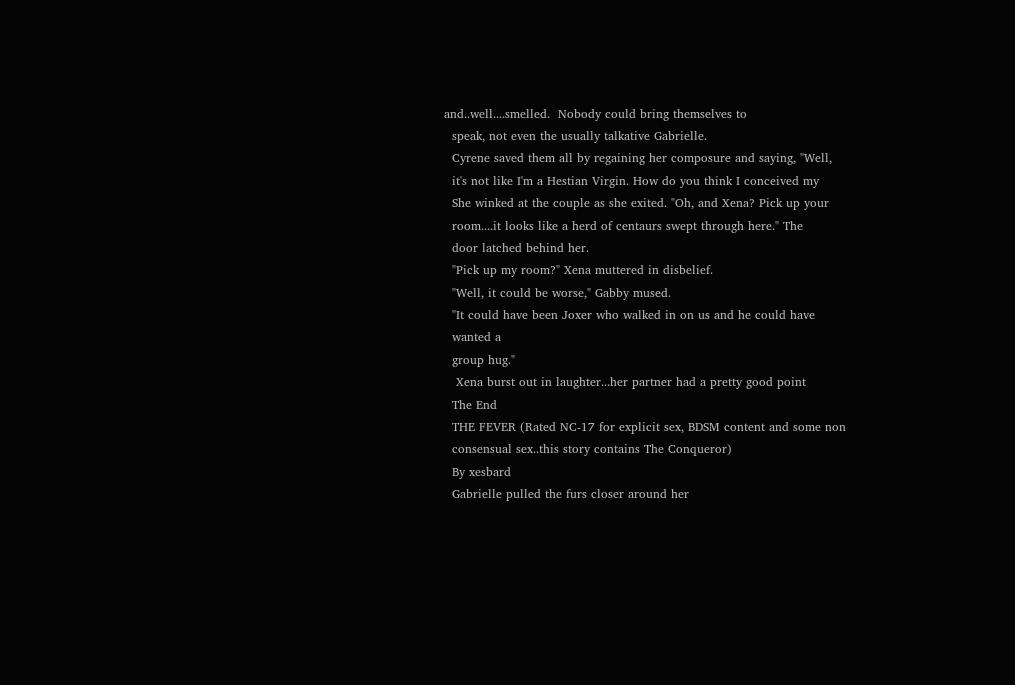and..well....smelled.  Nobody could bring themselves to
  speak, not even the usually talkative Gabrielle.
  Cyrene saved them all by regaining her composure and saying, "Well,
  it's not like I'm a Hestian Virgin. How do you think I conceived my
  She winked at the couple as she exited. "Oh, and Xena? Pick up your
  room....it looks like a herd of centaurs swept through here." The
  door latched behind her.
  "Pick up my room?" Xena muttered in disbelief.
  "Well, it could be worse," Gabby mused.
  "It could have been Joxer who walked in on us and he could have
  wanted a
  group hug."
   Xena burst out in laughter...her partner had a pretty good point
  The End
  THE FEVER (Rated NC-17 for explicit sex, BDSM content and some non
  consensual sex..this story contains The Conqueror)
  By xesbard
  Gabrielle pulled the furs closer around her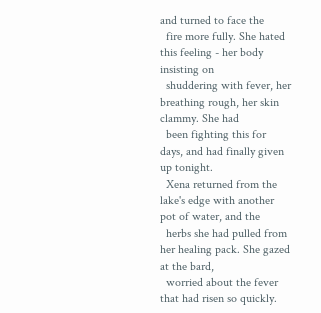and turned to face the
  fire more fully. She hated this feeling - her body insisting on
  shuddering with fever, her breathing rough, her skin clammy. She had
  been fighting this for days, and had finally given up tonight.
  Xena returned from the lake's edge with another pot of water, and the
  herbs she had pulled from her healing pack. She gazed at the bard,
  worried about the fever that had risen so quickly.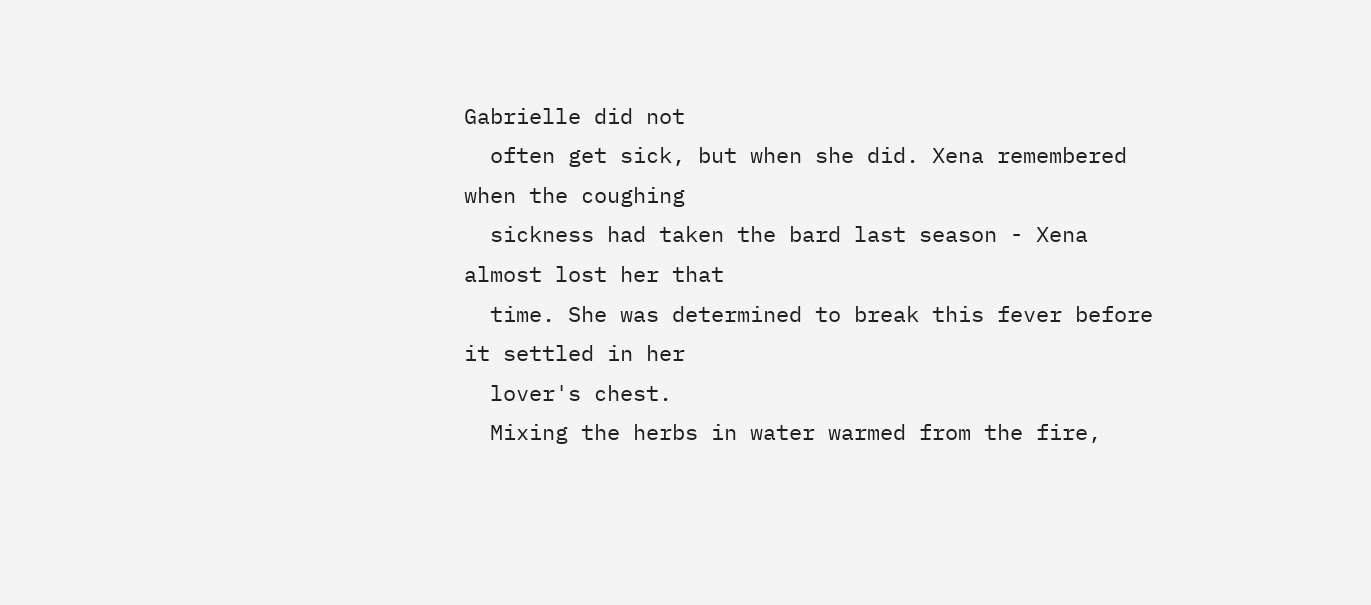Gabrielle did not
  often get sick, but when she did. Xena remembered when the coughing
  sickness had taken the bard last season - Xena almost lost her that
  time. She was determined to break this fever before it settled in her
  lover's chest.
  Mixing the herbs in water warmed from the fire,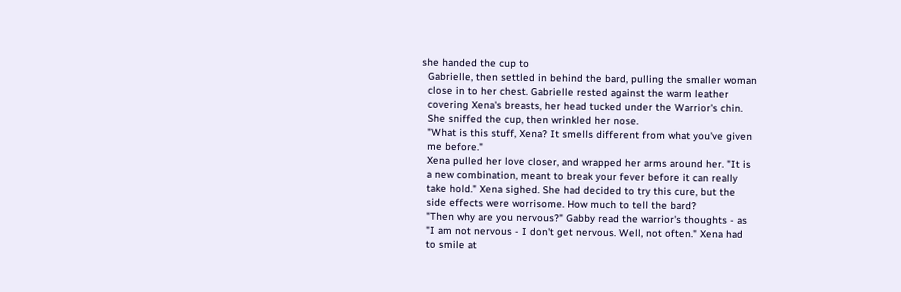she handed the cup to
  Gabrielle, then settled in behind the bard, pulling the smaller woman
  close in to her chest. Gabrielle rested against the warm leather
  covering Xena's breasts, her head tucked under the Warrior's chin.
  She sniffed the cup, then wrinkled her nose.
  "What is this stuff, Xena? It smells different from what you've given
  me before."
  Xena pulled her love closer, and wrapped her arms around her. "It is
  a new combination, meant to break your fever before it can really
  take hold." Xena sighed. She had decided to try this cure, but the
  side effects were worrisome. How much to tell the bard?
  "Then why are you nervous?" Gabby read the warrior's thoughts - as
  "I am not nervous - I don't get nervous. Well, not often." Xena had
  to smile at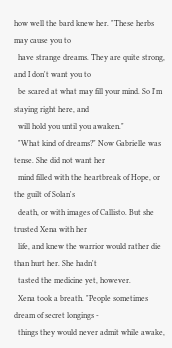how well the bard knew her. "These herbs may cause you to
  have strange dreams. They are quite strong, and I don't want you to
  be scared at what may fill your mind. So I'm staying right here, and
  will hold you until you awaken."
  "What kind of dreams?" Now Gabrielle was tense. She did not want her
  mind filled with the heartbreak of Hope, or the guilt of Solan's
  death, or with images of Callisto. But she trusted Xena with her
  life, and knew the warrior would rather die than hurt her. She hadn't
  tasted the medicine yet, however.
  Xena took a breath. "People sometimes dream of secret longings -
  things they would never admit while awake,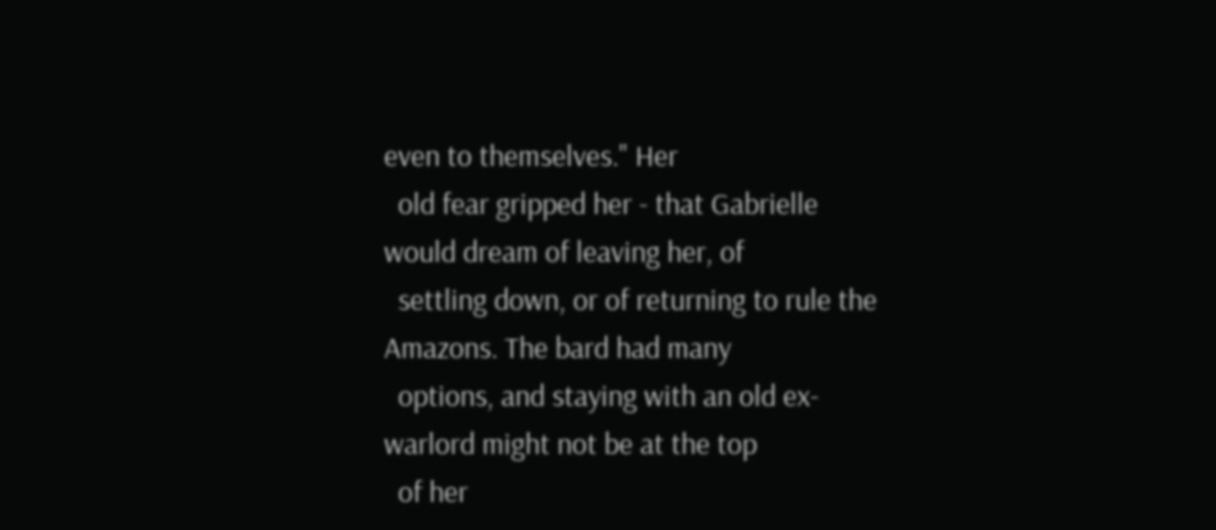even to themselves." Her
  old fear gripped her - that Gabrielle would dream of leaving her, of
  settling down, or of returning to rule the Amazons. The bard had many
  options, and staying with an old ex-warlord might not be at the top
  of her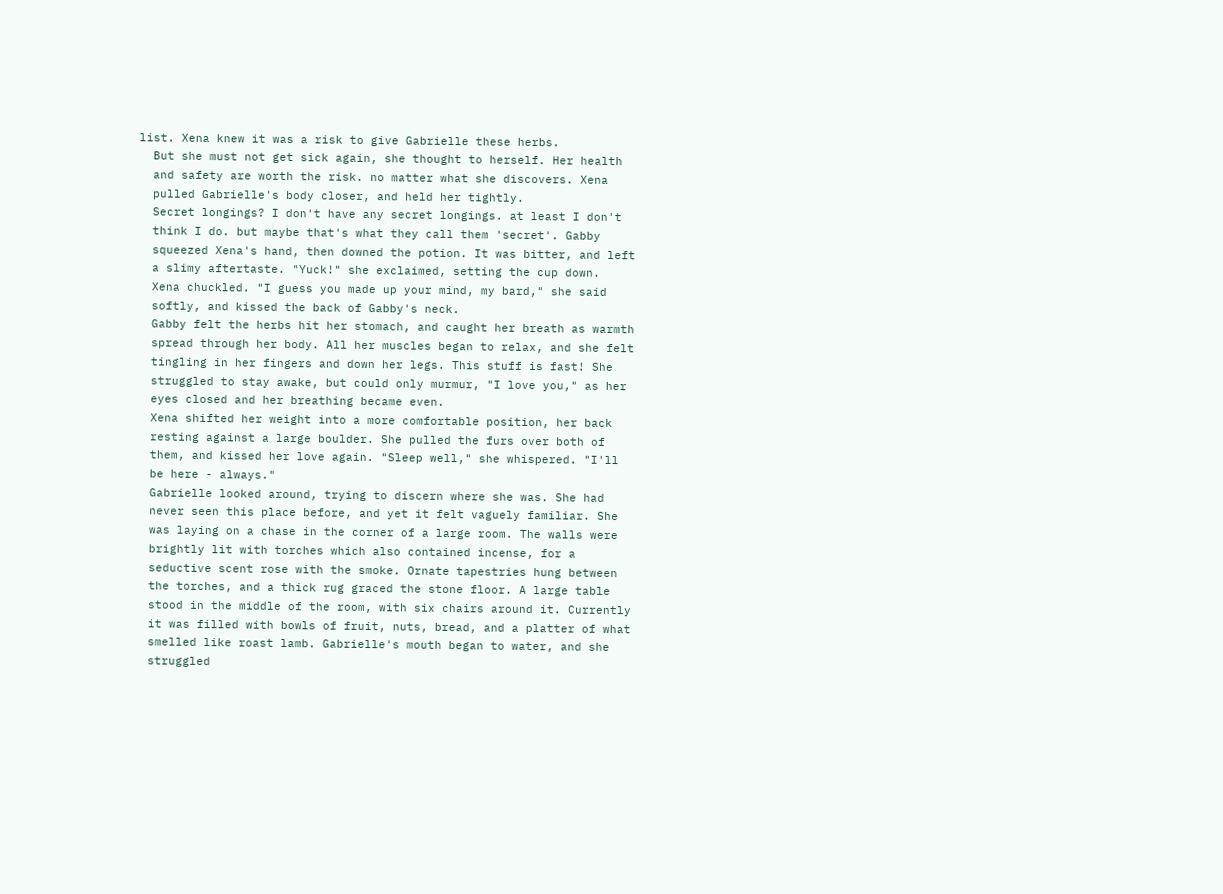list. Xena knew it was a risk to give Gabrielle these herbs.
  But she must not get sick again, she thought to herself. Her health
  and safety are worth the risk. no matter what she discovers. Xena
  pulled Gabrielle's body closer, and held her tightly.
  Secret longings? I don't have any secret longings. at least I don't
  think I do. but maybe that's what they call them 'secret'. Gabby
  squeezed Xena's hand, then downed the potion. It was bitter, and left
  a slimy aftertaste. "Yuck!" she exclaimed, setting the cup down.
  Xena chuckled. "I guess you made up your mind, my bard," she said
  softly, and kissed the back of Gabby's neck.
  Gabby felt the herbs hit her stomach, and caught her breath as warmth
  spread through her body. All her muscles began to relax, and she felt
  tingling in her fingers and down her legs. This stuff is fast! She
  struggled to stay awake, but could only murmur, "I love you," as her
  eyes closed and her breathing became even.
  Xena shifted her weight into a more comfortable position, her back
  resting against a large boulder. She pulled the furs over both of
  them, and kissed her love again. "Sleep well," she whispered. "I'll
  be here - always."
  Gabrielle looked around, trying to discern where she was. She had
  never seen this place before, and yet it felt vaguely familiar. She
  was laying on a chase in the corner of a large room. The walls were
  brightly lit with torches which also contained incense, for a
  seductive scent rose with the smoke. Ornate tapestries hung between
  the torches, and a thick rug graced the stone floor. A large table
  stood in the middle of the room, with six chairs around it. Currently
  it was filled with bowls of fruit, nuts, bread, and a platter of what
  smelled like roast lamb. Gabrielle's mouth began to water, and she
  struggled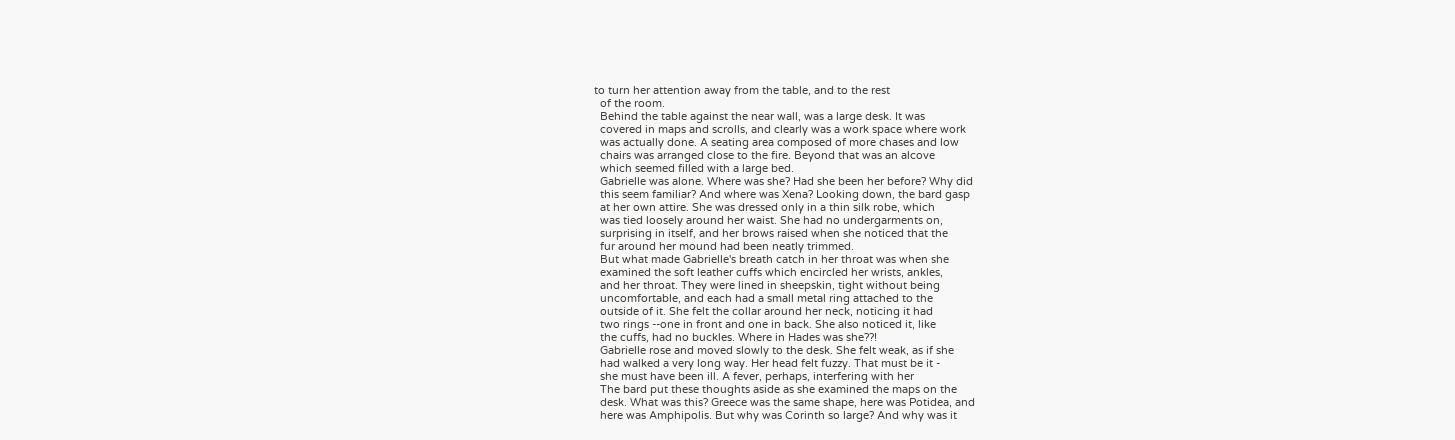to turn her attention away from the table, and to the rest
  of the room.
  Behind the table against the near wall, was a large desk. It was
  covered in maps and scrolls, and clearly was a work space where work
  was actually done. A seating area composed of more chases and low
  chairs was arranged close to the fire. Beyond that was an alcove
  which seemed filled with a large bed.
  Gabrielle was alone. Where was she? Had she been her before? Why did
  this seem familiar? And where was Xena? Looking down, the bard gasp
  at her own attire. She was dressed only in a thin silk robe, which
  was tied loosely around her waist. She had no undergarments on,
  surprising in itself, and her brows raised when she noticed that the
  fur around her mound had been neatly trimmed.
  But what made Gabrielle's breath catch in her throat was when she
  examined the soft leather cuffs which encircled her wrists, ankles,
  and her throat. They were lined in sheepskin, tight without being
  uncomfortable, and each had a small metal ring attached to the
  outside of it. She felt the collar around her neck, noticing it had
  two rings --one in front and one in back. She also noticed it, like
  the cuffs, had no buckles. Where in Hades was she??!
  Gabrielle rose and moved slowly to the desk. She felt weak, as if she
  had walked a very long way. Her head felt fuzzy. That must be it -
  she must have been ill. A fever, perhaps, interfering with her
  The bard put these thoughts aside as she examined the maps on the
  desk. What was this? Greece was the same shape, here was Potidea, and
  here was Amphipolis. But why was Corinth so large? And why was it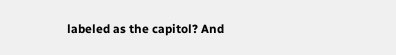labeled as the capitol? And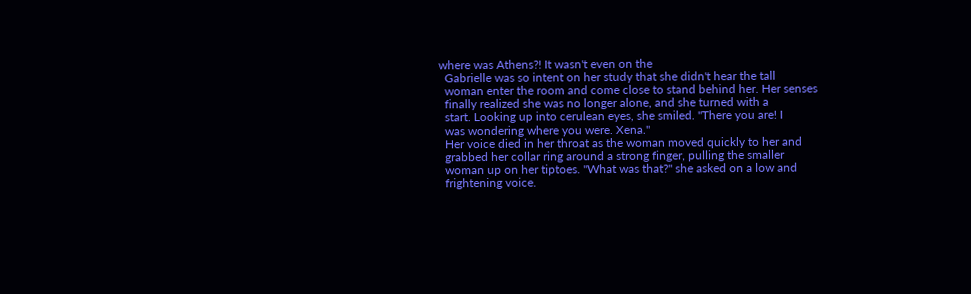where was Athens?! It wasn't even on the
  Gabrielle was so intent on her study that she didn't hear the tall
  woman enter the room and come close to stand behind her. Her senses
  finally realized she was no longer alone, and she turned with a
  start. Looking up into cerulean eyes, she smiled. "There you are! I
  was wondering where you were. Xena."
  Her voice died in her throat as the woman moved quickly to her and
  grabbed her collar ring around a strong finger, pulling the smaller
  woman up on her tiptoes. "What was that?" she asked on a low and
  frightening voice.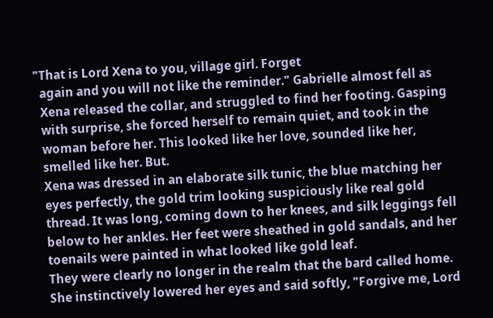"That is Lord Xena to you, village girl. Forget
  again and you will not like the reminder." Gabrielle almost fell as
  Xena released the collar, and struggled to find her footing. Gasping
  with surprise, she forced herself to remain quiet, and took in the
  woman before her. This looked like her love, sounded like her,
  smelled like her. But.
  Xena was dressed in an elaborate silk tunic, the blue matching her
  eyes perfectly, the gold trim looking suspiciously like real gold
  thread. It was long, coming down to her knees, and silk leggings fell
  below to her ankles. Her feet were sheathed in gold sandals, and her
  toenails were painted in what looked like gold leaf.
  They were clearly no longer in the realm that the bard called home.
  She instinctively lowered her eyes and said softly, "Forgive me, Lord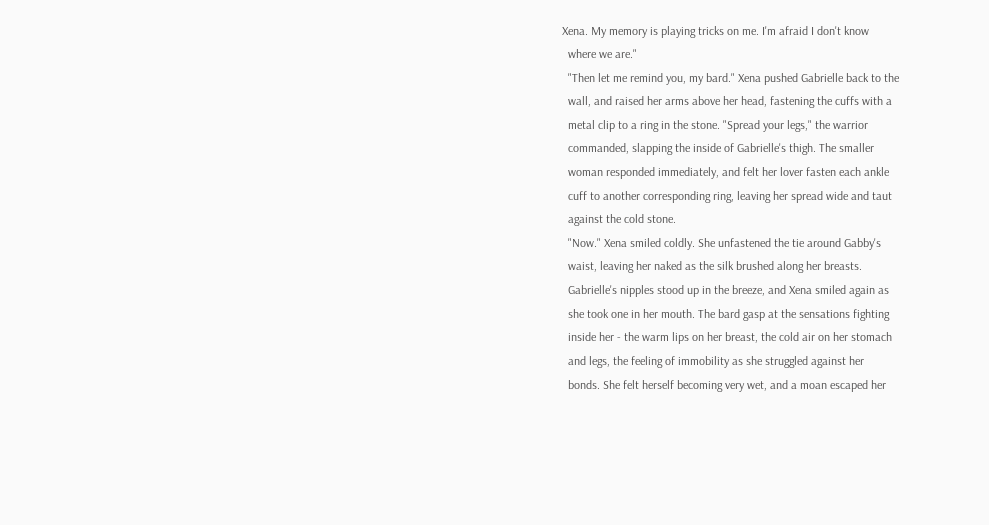Xena. My memory is playing tricks on me. I'm afraid I don't know
  where we are."
  "Then let me remind you, my bard." Xena pushed Gabrielle back to the
  wall, and raised her arms above her head, fastening the cuffs with a
  metal clip to a ring in the stone. "Spread your legs," the warrior
  commanded, slapping the inside of Gabrielle's thigh. The smaller
  woman responded immediately, and felt her lover fasten each ankle
  cuff to another corresponding ring, leaving her spread wide and taut
  against the cold stone.
  "Now." Xena smiled coldly. She unfastened the tie around Gabby's
  waist, leaving her naked as the silk brushed along her breasts.
  Gabrielle's nipples stood up in the breeze, and Xena smiled again as
  she took one in her mouth. The bard gasp at the sensations fighting
  inside her - the warm lips on her breast, the cold air on her stomach
  and legs, the feeling of immobility as she struggled against her
  bonds. She felt herself becoming very wet, and a moan escaped her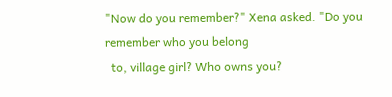"Now do you remember?" Xena asked. "Do you remember who you belong
  to, village girl? Who owns you?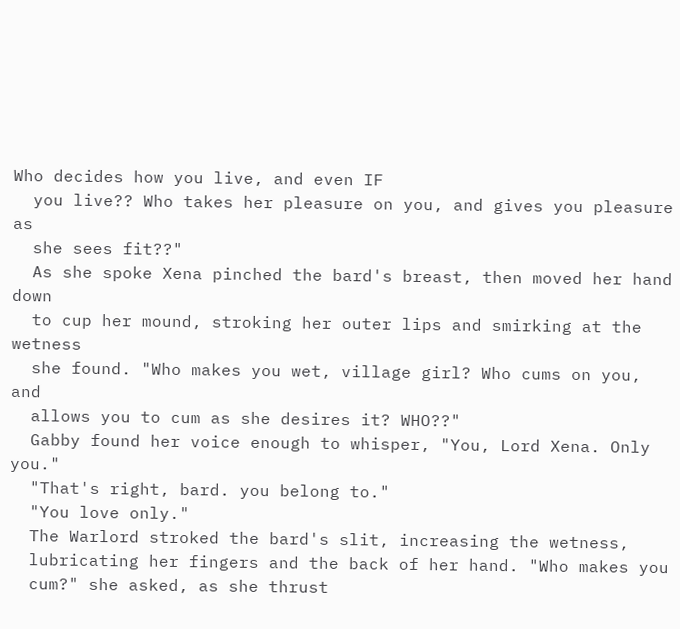Who decides how you live, and even IF
  you live?? Who takes her pleasure on you, and gives you pleasure as
  she sees fit??"
  As she spoke Xena pinched the bard's breast, then moved her hand down
  to cup her mound, stroking her outer lips and smirking at the wetness
  she found. "Who makes you wet, village girl? Who cums on you, and
  allows you to cum as she desires it? WHO??"
  Gabby found her voice enough to whisper, "You, Lord Xena. Only you."
  "That's right, bard. you belong to."
  "You love only."
  The Warlord stroked the bard's slit, increasing the wetness,
  lubricating her fingers and the back of her hand. "Who makes you
  cum?" she asked, as she thrust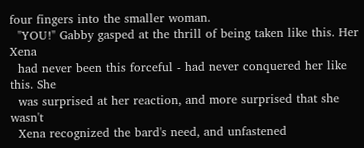four fingers into the smaller woman.
  "YOU!" Gabby gasped at the thrill of being taken like this. Her Xena
  had never been this forceful - had never conquered her like this. She
  was surprised at her reaction, and more surprised that she wasn't
  Xena recognized the bard's need, and unfastened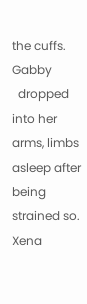the cuffs. Gabby
  dropped into her arms, limbs asleep after being strained so. Xena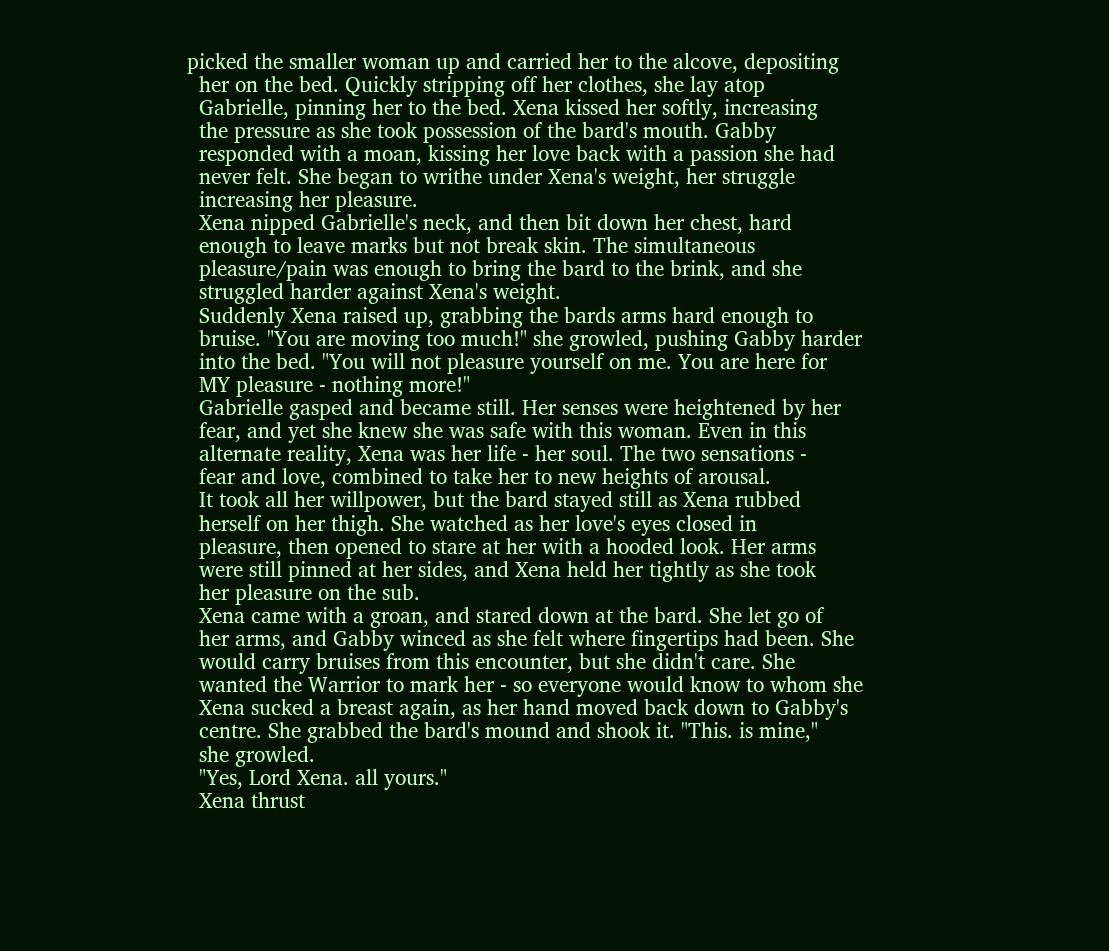picked the smaller woman up and carried her to the alcove, depositing
  her on the bed. Quickly stripping off her clothes, she lay atop
  Gabrielle, pinning her to the bed. Xena kissed her softly, increasing
  the pressure as she took possession of the bard's mouth. Gabby
  responded with a moan, kissing her love back with a passion she had
  never felt. She began to writhe under Xena's weight, her struggle
  increasing her pleasure.
  Xena nipped Gabrielle's neck, and then bit down her chest, hard
  enough to leave marks but not break skin. The simultaneous
  pleasure/pain was enough to bring the bard to the brink, and she
  struggled harder against Xena's weight.
  Suddenly Xena raised up, grabbing the bards arms hard enough to
  bruise. "You are moving too much!" she growled, pushing Gabby harder
  into the bed. "You will not pleasure yourself on me. You are here for
  MY pleasure - nothing more!"
  Gabrielle gasped and became still. Her senses were heightened by her
  fear, and yet she knew she was safe with this woman. Even in this
  alternate reality, Xena was her life - her soul. The two sensations -
  fear and love, combined to take her to new heights of arousal.
  It took all her willpower, but the bard stayed still as Xena rubbed
  herself on her thigh. She watched as her love's eyes closed in
  pleasure, then opened to stare at her with a hooded look. Her arms
  were still pinned at her sides, and Xena held her tightly as she took
  her pleasure on the sub.
  Xena came with a groan, and stared down at the bard. She let go of
  her arms, and Gabby winced as she felt where fingertips had been. She
  would carry bruises from this encounter, but she didn't care. She
  wanted the Warrior to mark her - so everyone would know to whom she
  Xena sucked a breast again, as her hand moved back down to Gabby's
  centre. She grabbed the bard's mound and shook it. "This. is mine,"
  she growled.
  "Yes, Lord Xena. all yours."
  Xena thrust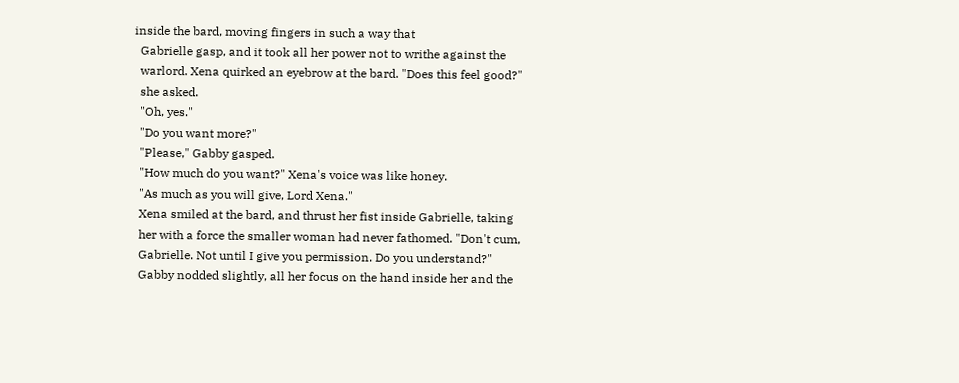inside the bard, moving fingers in such a way that
  Gabrielle gasp, and it took all her power not to writhe against the
  warlord. Xena quirked an eyebrow at the bard. "Does this feel good?"
  she asked.
  "Oh, yes."
  "Do you want more?"
  "Please," Gabby gasped.
  "How much do you want?" Xena's voice was like honey.
  "As much as you will give, Lord Xena."
  Xena smiled at the bard, and thrust her fist inside Gabrielle, taking
  her with a force the smaller woman had never fathomed. "Don't cum,
  Gabrielle. Not until I give you permission. Do you understand?"
  Gabby nodded slightly, all her focus on the hand inside her and the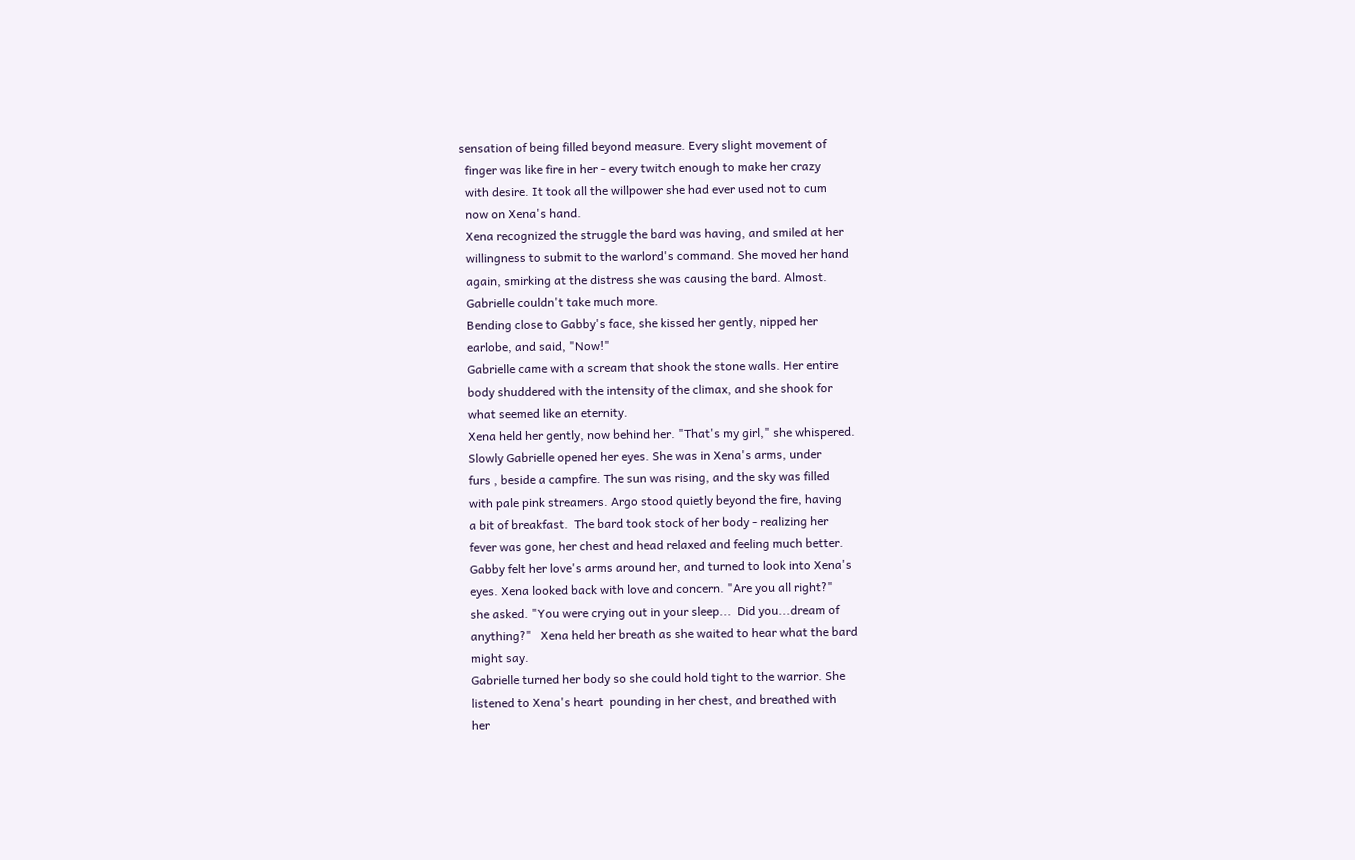sensation of being filled beyond measure. Every slight movement of
  finger was like fire in her - every twitch enough to make her crazy
  with desire. It took all the willpower she had ever used not to cum
  now on Xena's hand.
  Xena recognized the struggle the bard was having, and smiled at her
  willingness to submit to the warlord's command. She moved her hand
  again, smirking at the distress she was causing the bard. Almost.
  Gabrielle couldn't take much more.
  Bending close to Gabby's face, she kissed her gently, nipped her
  earlobe, and said, "Now!"
  Gabrielle came with a scream that shook the stone walls. Her entire
  body shuddered with the intensity of the climax, and she shook for
  what seemed like an eternity.
  Xena held her gently, now behind her. "That's my girl," she whispered.
  Slowly Gabrielle opened her eyes. She was in Xena's arms, under
  furs , beside a campfire. The sun was rising, and the sky was filled
  with pale pink streamers. Argo stood quietly beyond the fire, having
  a bit of breakfast.  The bard took stock of her body - realizing her
  fever was gone, her chest and head relaxed and feeling much better.
  Gabby felt her love's arms around her, and turned to look into Xena's
  eyes. Xena looked back with love and concern. "Are you all right?"
  she asked. "You were crying out in your sleep...  Did you...dream of
  anything?"   Xena held her breath as she waited to hear what the bard
  might say.
  Gabrielle turned her body so she could hold tight to the warrior. She
  listened to Xena's heart  pounding in her chest, and breathed with
  her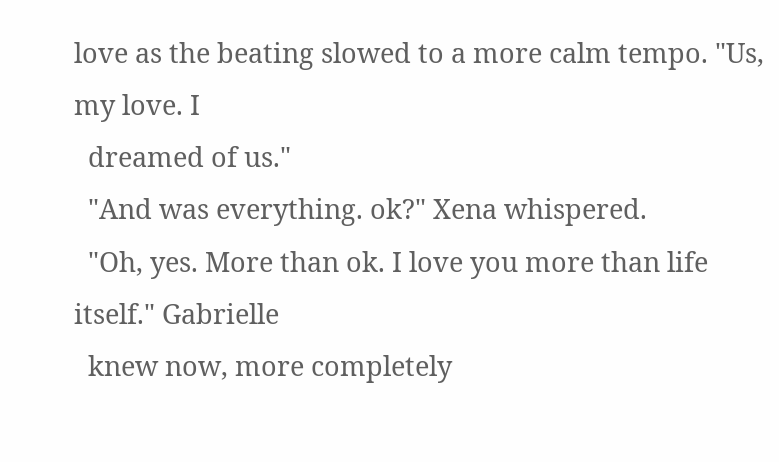love as the beating slowed to a more calm tempo. "Us, my love. I
  dreamed of us."
  "And was everything. ok?" Xena whispered.
  "Oh, yes. More than ok. I love you more than life itself." Gabrielle
  knew now, more completely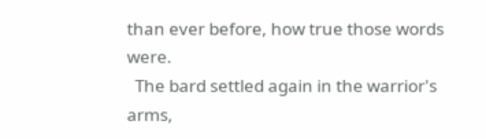than ever before, how true those words were.
  The bard settled again in the warrior's arms,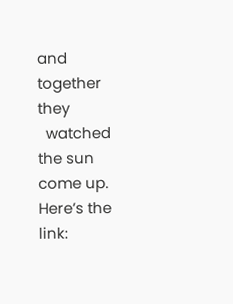and together they
  watched the sun come up.
Here’s the link: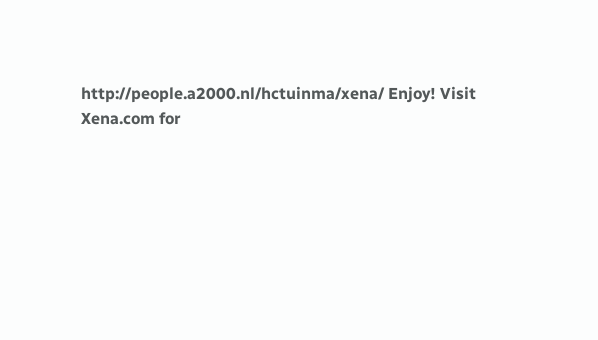http://people.a2000.nl/hctuinma/xena/ Enjoy! Visit Xena.com for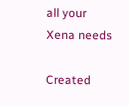all your Xena needs

Created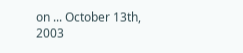on ... October 13th, 2003